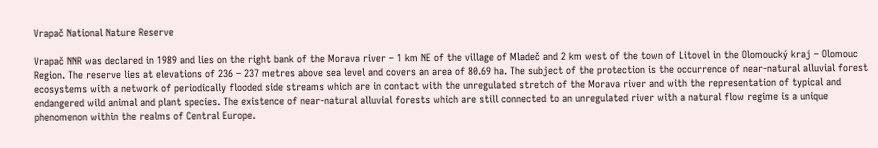Vrapač National Nature Reserve

Vrapač NNR was declared in 1989 and lies on the right bank of the Morava river – 1 km NE of the village of Mladeč and 2 km west of the town of Litovel in the Olomoucký kraj – Olomouc Region. The reserve lies at elevations of 236 – 237 metres above sea level and covers an area of 80.69 ha. The subject of the protection is the occurrence of near-natural alluvial forest ecosystems with a network of periodically flooded side streams which are in contact with the unregulated stretch of the Morava river and with the representation of typical and endangered wild animal and plant species. The existence of near-natural alluvial forests which are still connected to an unregulated river with a natural flow regime is a unique phenomenon within the realms of Central Europe.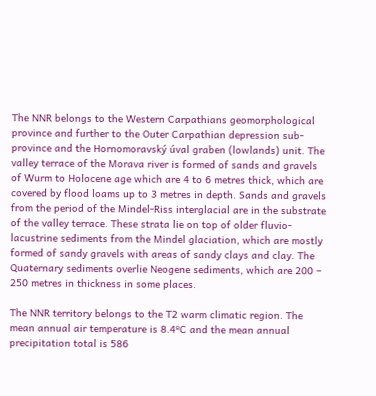The NNR belongs to the Western Carpathians geomorphological province and further to the Outer Carpathian depression sub-province and the Hornomoravský úval graben (lowlands) unit. The valley terrace of the Morava river is formed of sands and gravels of Wurm to Holocene age which are 4 to 6 metres thick, which are covered by flood loams up to 3 metres in depth. Sands and gravels from the period of the Mindel-Riss interglacial are in the substrate of the valley terrace. These strata lie on top of older fluvio-lacustrine sediments from the Mindel glaciation, which are mostly formed of sandy gravels with areas of sandy clays and clay. The Quaternary sediments overlie Neogene sediments, which are 200 – 250 metres in thickness in some places.

The NNR territory belongs to the T2 warm climatic region. The mean annual air temperature is 8.4ºC and the mean annual precipitation total is 586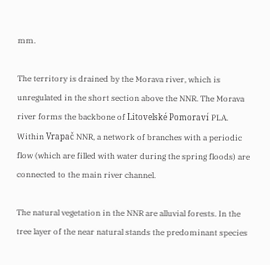mm.

The territory is drained by the Morava river, which is unregulated in the short section above the NNR. The Morava river forms the backbone of Litovelské Pomoraví PLA. Within Vrapač NNR, a network of branches with a periodic flow (which are filled with water during the spring floods) are connected to the main river channel.

The natural vegetation in the NNR are alluvial forests. In the tree layer of the near natural stands the predominant species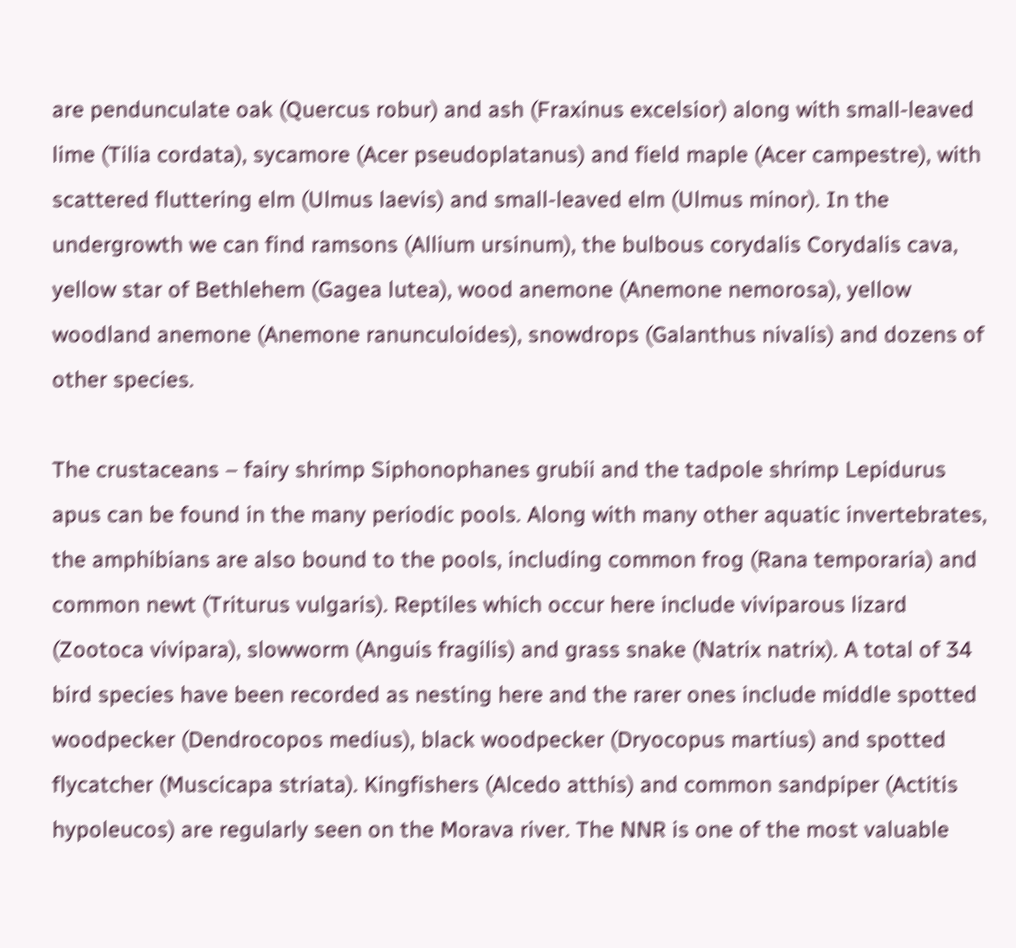are pendunculate oak (Quercus robur) and ash (Fraxinus excelsior) along with small-leaved lime (Tilia cordata), sycamore (Acer pseudoplatanus) and field maple (Acer campestre), with scattered fluttering elm (Ulmus laevis) and small-leaved elm (Ulmus minor). In the undergrowth we can find ramsons (Allium ursinum), the bulbous corydalis Corydalis cava, yellow star of Bethlehem (Gagea lutea), wood anemone (Anemone nemorosa), yellow woodland anemone (Anemone ranunculoides), snowdrops (Galanthus nivalis) and dozens of other species.

The crustaceans – fairy shrimp Siphonophanes grubii and the tadpole shrimp Lepidurus apus can be found in the many periodic pools. Along with many other aquatic invertebrates, the amphibians are also bound to the pools, including common frog (Rana temporaria) and common newt (Triturus vulgaris). Reptiles which occur here include viviparous lizard (Zootoca vivipara), slowworm (Anguis fragilis) and grass snake (Natrix natrix). A total of 34 bird species have been recorded as nesting here and the rarer ones include middle spotted woodpecker (Dendrocopos medius), black woodpecker (Dryocopus martius) and spotted flycatcher (Muscicapa striata). Kingfishers (Alcedo atthis) and common sandpiper (Actitis hypoleucos) are regularly seen on the Morava river. The NNR is one of the most valuable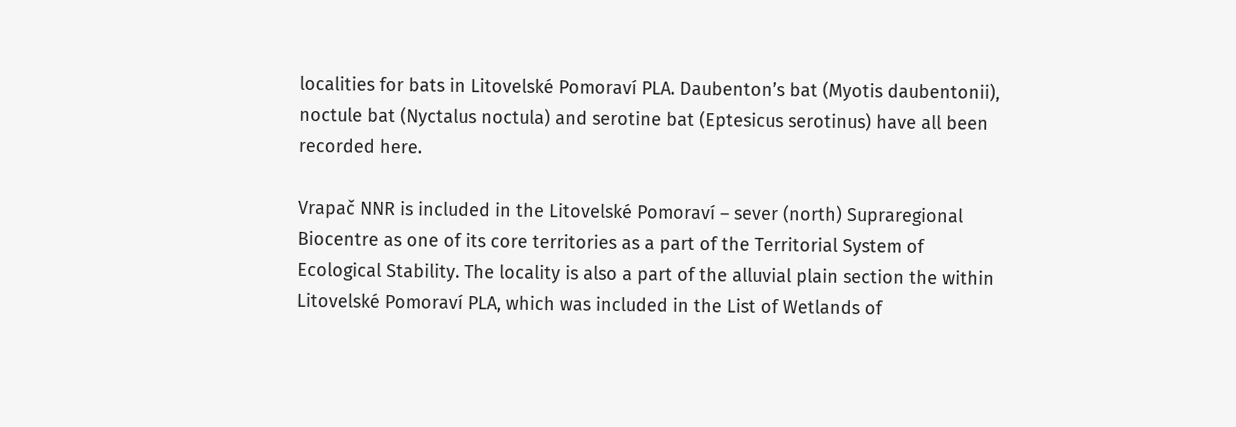localities for bats in Litovelské Pomoraví PLA. Daubenton’s bat (Myotis daubentonii), noctule bat (Nyctalus noctula) and serotine bat (Eptesicus serotinus) have all been recorded here.

Vrapač NNR is included in the Litovelské Pomoraví – sever (north) Supraregional Biocentre as one of its core territories as a part of the Territorial System of Ecological Stability. The locality is also a part of the alluvial plain section the within Litovelské Pomoraví PLA, which was included in the List of Wetlands of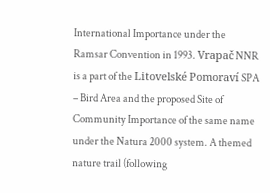International Importance under the Ramsar Convention in 1993. Vrapač NNR is a part of the Litovelské Pomoraví SPA – Bird Area and the proposed Site of Community Importance of the same name under the Natura 2000 system. A themed nature trail (following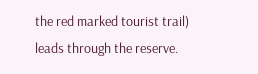the red marked tourist trail) leads through the reserve.